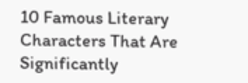10 Famous Literary Characters That Are Significantly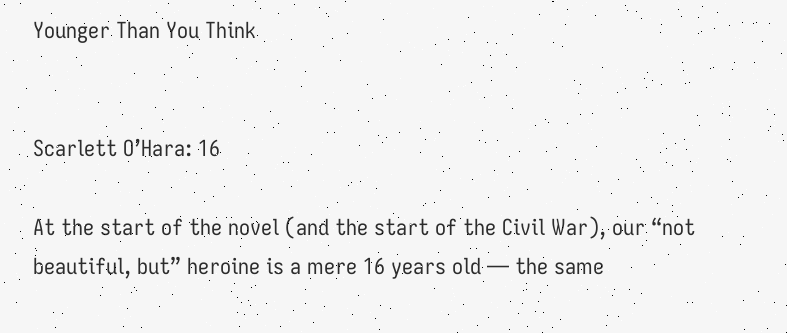Younger Than You Think


Scarlett O’Hara: 16

At the start of the novel (and the start of the Civil War), our “not beautiful, but” heroine is a mere 16 years old — the same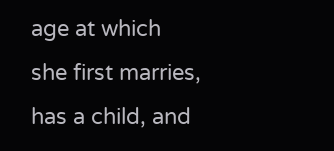age at which she first marries, has a child, and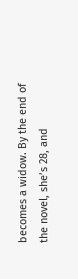becomes a widow. By the end of the novel, she’s 28, and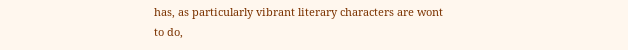has, as particularly vibrant literary characters are wont to do,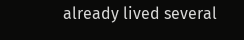already lived several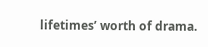lifetimes’ worth of drama.